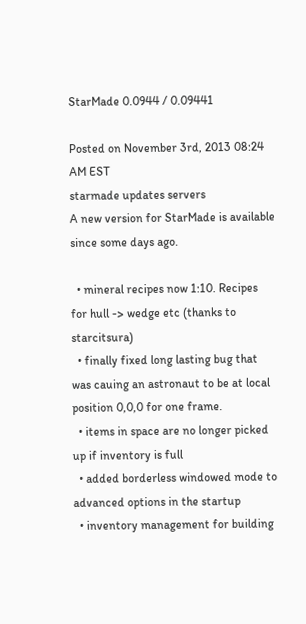StarMade 0.0944 / 0.09441

Posted on November 3rd, 2013 08:24 AM EST
starmade updates servers
A new version for StarMade is available since some days ago.

  • mineral recipes now 1:10. Recipes for hull -> wedge etc (thanks to starcitsura)
  • finally fixed long lasting bug that was cauing an astronaut to be at local position 0,0,0 for one frame.
  • items in space are no longer picked up if inventory is full
  • added borderless windowed mode to advanced options in the startup
  • inventory management for building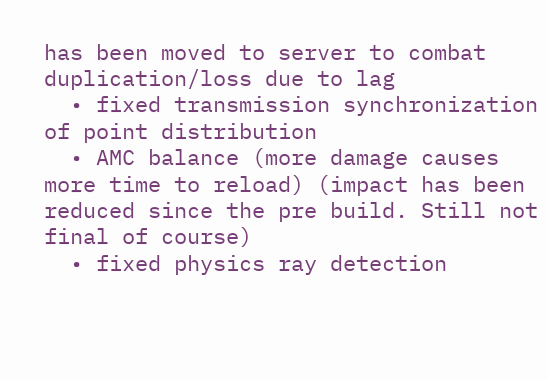has been moved to server to combat duplication/loss due to lag
  • fixed transmission synchronization of point distribution
  • AMC balance (more damage causes more time to reload) (impact has been reduced since the pre build. Still not final of course)
  • fixed physics ray detection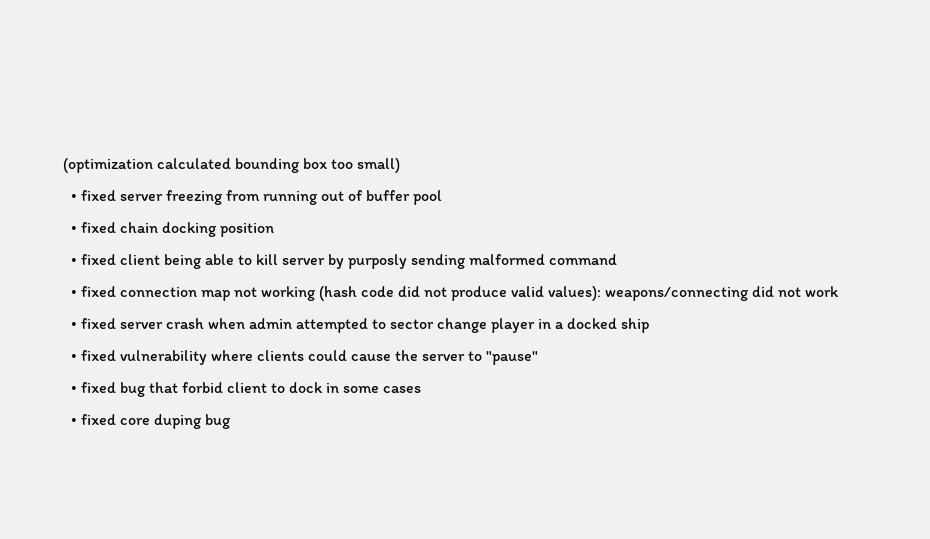(optimization calculated bounding box too small)
  • fixed server freezing from running out of buffer pool
  • fixed chain docking position
  • fixed client being able to kill server by purposly sending malformed command
  • fixed connection map not working (hash code did not produce valid values): weapons/connecting did not work
  • fixed server crash when admin attempted to sector change player in a docked ship
  • fixed vulnerability where clients could cause the server to "pause"
  • fixed bug that forbid client to dock in some cases
  • fixed core duping bug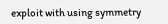exploit with using symmetry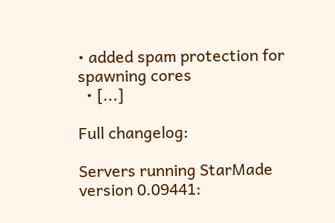• added spam protection for spawning cores
  • [...]

Full changelog:

Servers running StarMade version 0.09441: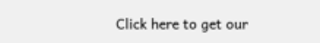Click here to get our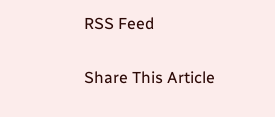RSS Feed

Share This Article